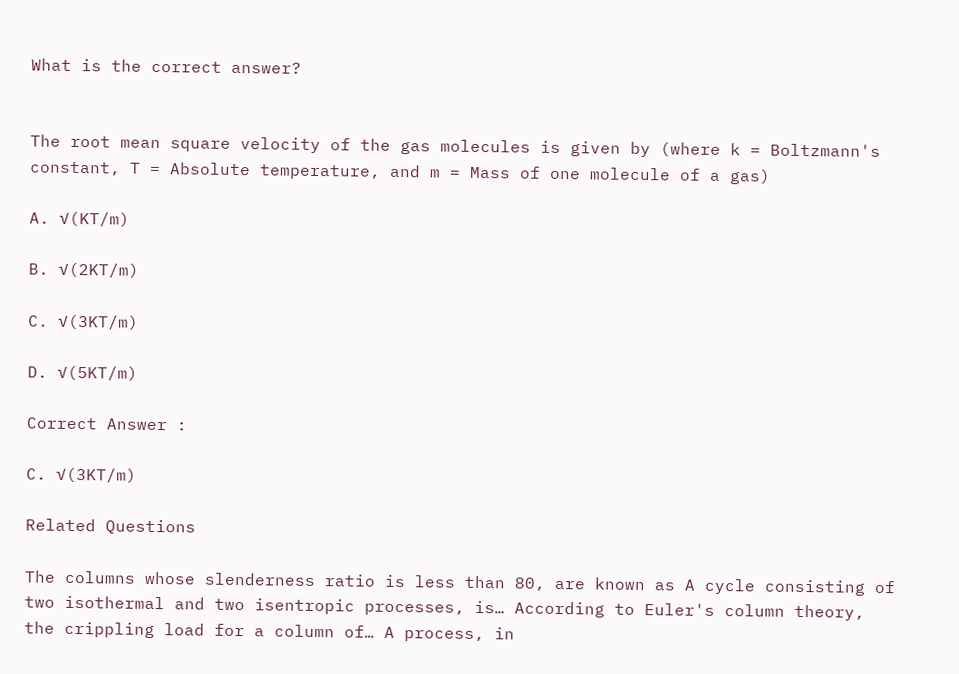What is the correct answer?


The root mean square velocity of the gas molecules is given by (where k = Boltzmann's constant, T = Absolute temperature, and m = Mass of one molecule of a gas)

A. √(KT/m)

B. √(2KT/m)

C. √(3KT/m)

D. √(5KT/m)

Correct Answer :

C. √(3KT/m)

Related Questions

The columns whose slenderness ratio is less than 80, are known as A cycle consisting of two isothermal and two isentropic processes, is… According to Euler's column theory, the crippling load for a column of… A process, in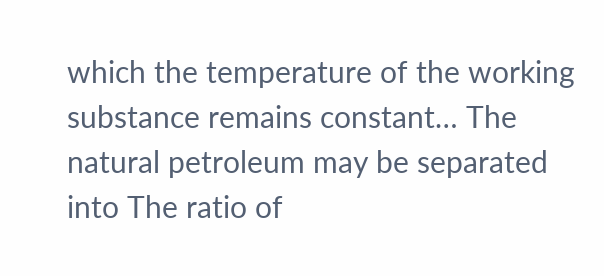which the temperature of the working substance remains constant… The natural petroleum may be separated into The ratio of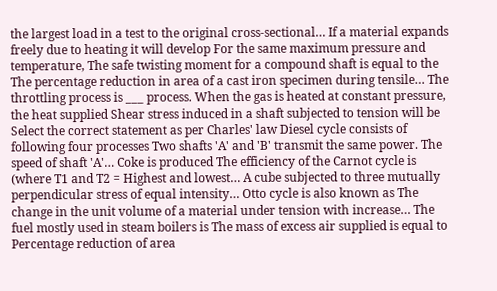the largest load in a test to the original cross-sectional… If a material expands freely due to heating it will develop For the same maximum pressure and temperature, The safe twisting moment for a compound shaft is equal to the The percentage reduction in area of a cast iron specimen during tensile… The throttling process is ___ process. When the gas is heated at constant pressure, the heat supplied Shear stress induced in a shaft subjected to tension will be Select the correct statement as per Charles' law Diesel cycle consists of following four processes Two shafts 'A' and 'B' transmit the same power. The speed of shaft 'A'… Coke is produced The efficiency of the Carnot cycle is (where T1 and T2 = Highest and lowest… A cube subjected to three mutually perpendicular stress of equal intensity… Otto cycle is also known as The change in the unit volume of a material under tension with increase… The fuel mostly used in steam boilers is The mass of excess air supplied is equal to Percentage reduction of area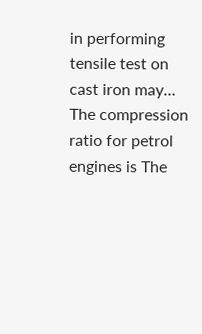in performing tensile test on cast iron may… The compression ratio for petrol engines is The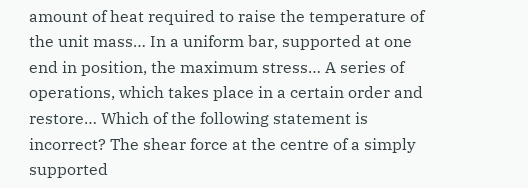amount of heat required to raise the temperature of the unit mass… In a uniform bar, supported at one end in position, the maximum stress… A series of operations, which takes place in a certain order and restore… Which of the following statement is incorrect? The shear force at the centre of a simply supported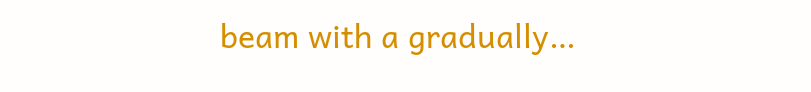beam with a gradually…